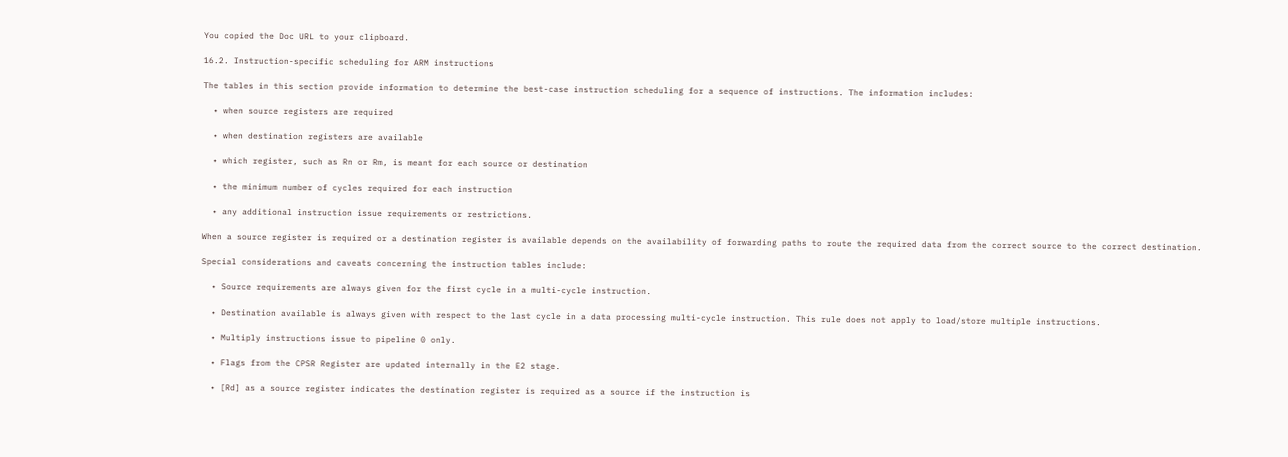You copied the Doc URL to your clipboard.

16.2. Instruction-specific scheduling for ARM instructions

The tables in this section provide information to determine the best-case instruction scheduling for a sequence of instructions. The information includes:

  • when source registers are required

  • when destination registers are available

  • which register, such as Rn or Rm, is meant for each source or destination

  • the minimum number of cycles required for each instruction

  • any additional instruction issue requirements or restrictions.

When a source register is required or a destination register is available depends on the availability of forwarding paths to route the required data from the correct source to the correct destination.

Special considerations and caveats concerning the instruction tables include:

  • Source requirements are always given for the first cycle in a multi-cycle instruction.

  • Destination available is always given with respect to the last cycle in a data processing multi-cycle instruction. This rule does not apply to load/store multiple instructions.

  • Multiply instructions issue to pipeline 0 only.

  • Flags from the CPSR Register are updated internally in the E2 stage.

  • [Rd] as a source register indicates the destination register is required as a source if the instruction is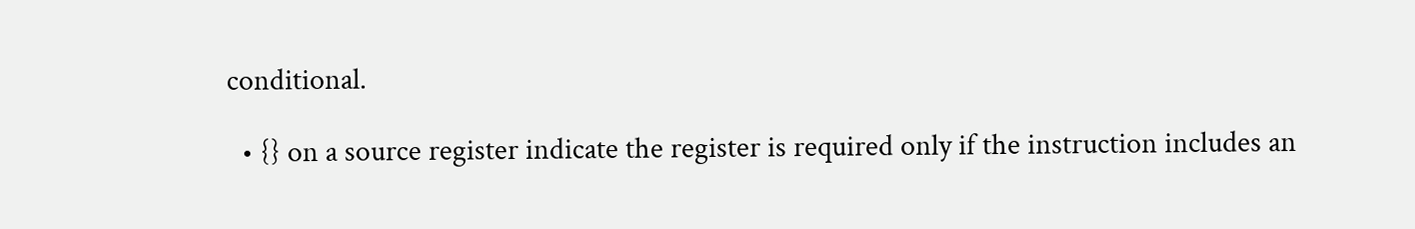conditional.

  • {} on a source register indicate the register is required only if the instruction includes an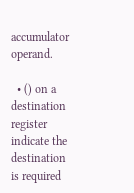accumulator operand.

  • () on a destination register indicate the destination is required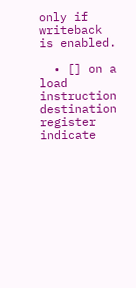only if writeback is enabled.

  • [] on a load instruction destination register indicate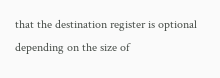that the destination register is optional depending on the size of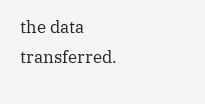the data transferred.